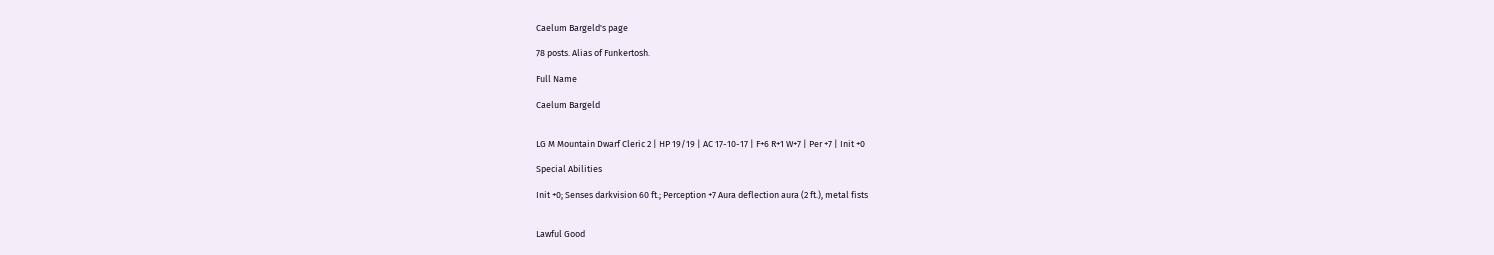Caelum Bargeld's page

78 posts. Alias of Funkertosh.

Full Name

Caelum Bargeld


LG M Mountain Dwarf Cleric 2 | HP 19/19 | AC 17-10-17 | F+6 R+1 W+7 | Per +7 | Init +0

Special Abilities

Init +0; Senses darkvision 60 ft.; Perception +7 Aura deflection aura (2 ft.), metal fists


Lawful Good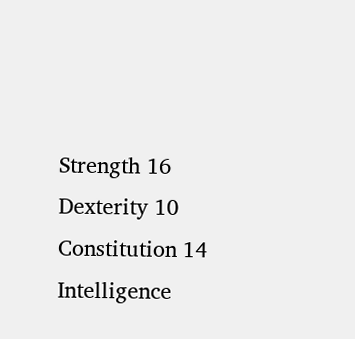Strength 16
Dexterity 10
Constitution 14
Intelligence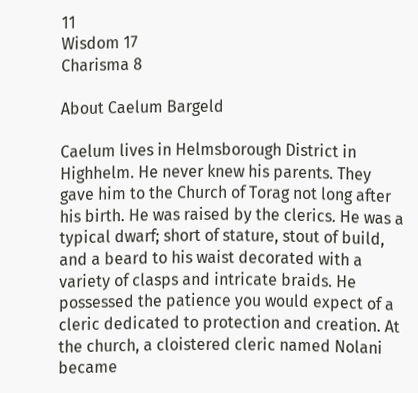11
Wisdom 17
Charisma 8

About Caelum Bargeld

Caelum lives in Helmsborough District in Highhelm. He never knew his parents. They gave him to the Church of Torag not long after his birth. He was raised by the clerics. He was a typical dwarf; short of stature, stout of build, and a beard to his waist decorated with a variety of clasps and intricate braids. He possessed the patience you would expect of a cleric dedicated to protection and creation. At the church, a cloistered cleric named Nolani became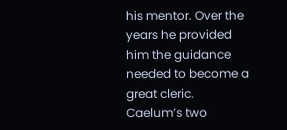his mentor. Over the years he provided him the guidance needed to become a great cleric. Caelum’s two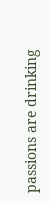passions are drinking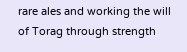rare ales and working the will of Torag through strength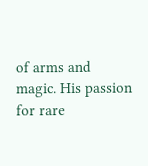of arms and magic. His passion for rare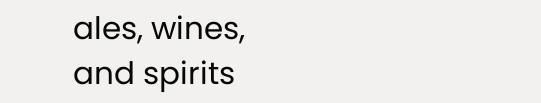ales, wines, and spirits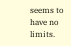seems to have no limits.